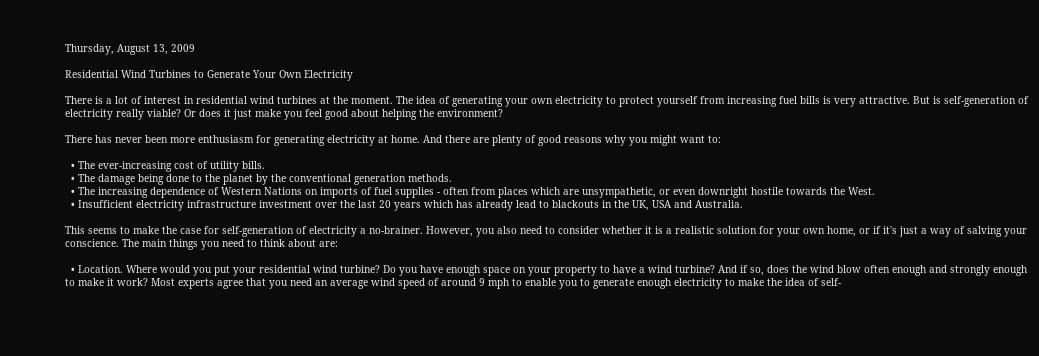Thursday, August 13, 2009

Residential Wind Turbines to Generate Your Own Electricity

There is a lot of interest in residential wind turbines at the moment. The idea of generating your own electricity to protect yourself from increasing fuel bills is very attractive. But is self-generation of electricity really viable? Or does it just make you feel good about helping the environment?

There has never been more enthusiasm for generating electricity at home. And there are plenty of good reasons why you might want to:

  • The ever-increasing cost of utility bills.
  • The damage being done to the planet by the conventional generation methods.
  • The increasing dependence of Western Nations on imports of fuel supplies - often from places which are unsympathetic, or even downright hostile towards the West.
  • Insufficient electricity infrastructure investment over the last 20 years which has already lead to blackouts in the UK, USA and Australia.

This seems to make the case for self-generation of electricity a no-brainer. However, you also need to consider whether it is a realistic solution for your own home, or if it's just a way of salving your conscience. The main things you need to think about are:

  • Location. Where would you put your residential wind turbine? Do you have enough space on your property to have a wind turbine? And if so, does the wind blow often enough and strongly enough to make it work? Most experts agree that you need an average wind speed of around 9 mph to enable you to generate enough electricity to make the idea of self-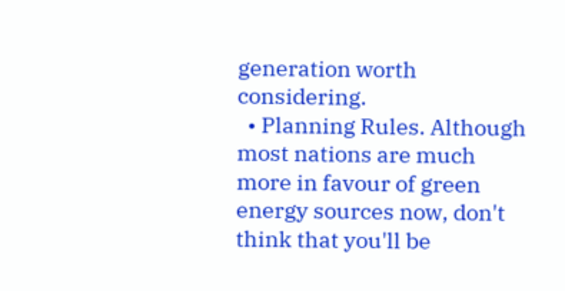generation worth considering.
  • Planning Rules. Although most nations are much more in favour of green energy sources now, don't think that you'll be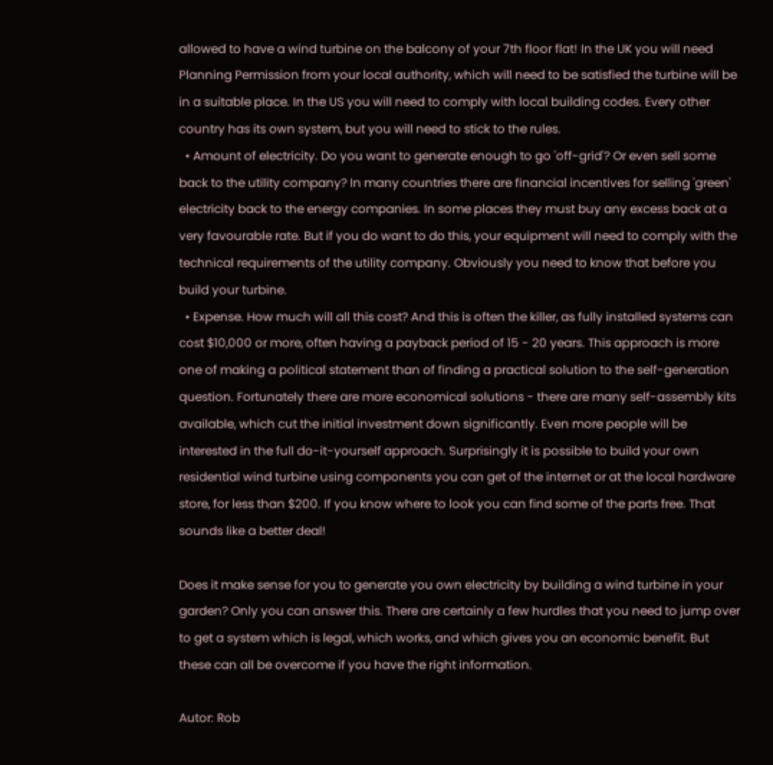allowed to have a wind turbine on the balcony of your 7th floor flat! In the UK you will need Planning Permission from your local authority, which will need to be satisfied the turbine will be in a suitable place. In the US you will need to comply with local building codes. Every other country has its own system, but you will need to stick to the rules.
  • Amount of electricity. Do you want to generate enough to go 'off-grid'? Or even sell some back to the utility company? In many countries there are financial incentives for selling 'green' electricity back to the energy companies. In some places they must buy any excess back at a very favourable rate. But if you do want to do this, your equipment will need to comply with the technical requirements of the utility company. Obviously you need to know that before you build your turbine.
  • Expense. How much will all this cost? And this is often the killer, as fully installed systems can cost $10,000 or more, often having a payback period of 15 - 20 years. This approach is more one of making a political statement than of finding a practical solution to the self-generation question. Fortunately there are more economical solutions - there are many self-assembly kits available, which cut the initial investment down significantly. Even more people will be interested in the full do-it-yourself approach. Surprisingly it is possible to build your own residential wind turbine using components you can get of the internet or at the local hardware store, for less than $200. If you know where to look you can find some of the parts free. That sounds like a better deal!

Does it make sense for you to generate you own electricity by building a wind turbine in your garden? Only you can answer this. There are certainly a few hurdles that you need to jump over to get a system which is legal, which works, and which gives you an economic benefit. But these can all be overcome if you have the right information.

Autor: Rob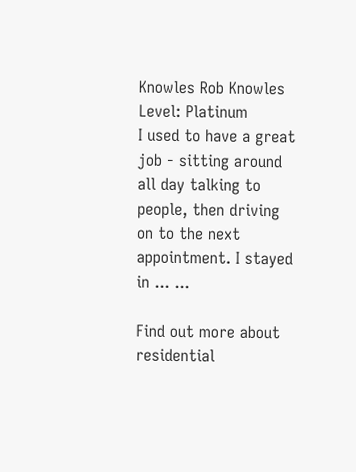Knowles Rob Knowles
Level: Platinum
I used to have a great job - sitting around all day talking to people, then driving on to the next appointment. I stayed in ... ...

Find out more about residential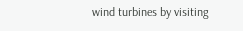wind turbines by visiting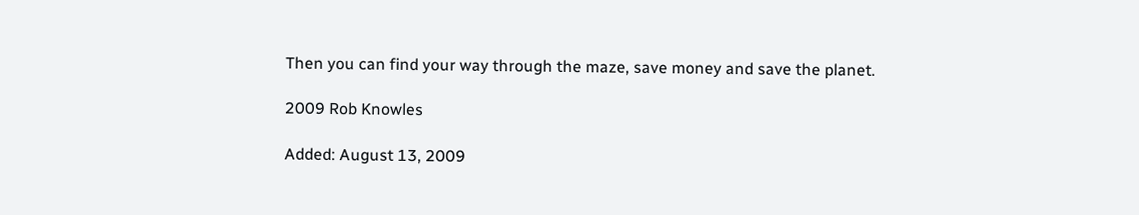Then you can find your way through the maze, save money and save the planet.

2009 Rob Knowles

Added: August 13, 2009